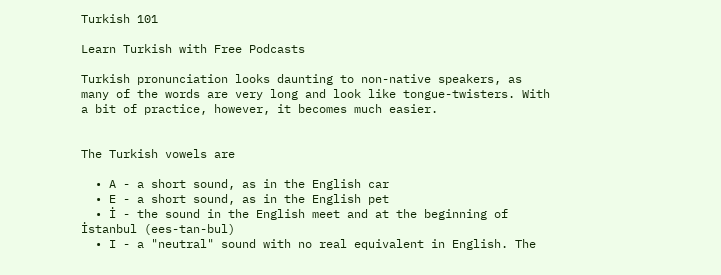Turkish 101

Learn Turkish with Free Podcasts

Turkish pronunciation looks daunting to non-native speakers, as many of the words are very long and look like tongue-twisters. With a bit of practice, however, it becomes much easier.


The Turkish vowels are

  • A - a short sound, as in the English car
  • E - a short sound, as in the English pet
  • İ - the sound in the English meet and at the beginning of İstanbul (ees-tan-bul)
  • I - a "neutral" sound with no real equivalent in English. The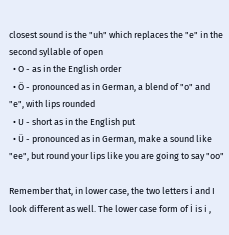closest sound is the "uh" which replaces the "e" in the second syllable of open
  • O - as in the English order
  • Ö - pronounced as in German, a blend of "o" and "e", with lips rounded
  • U - short as in the English put
  • Ü - pronounced as in German, make a sound like "ee", but round your lips like you are going to say "oo"

Remember that, in lower case, the two letters İ and I look different as well. The lower case form of İ is i ,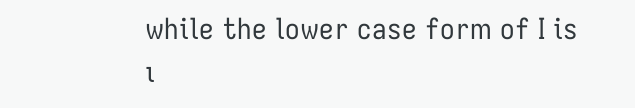while the lower case form of I is ı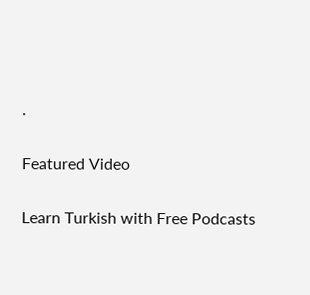.

Featured Video

Learn Turkish with Free Podcasts